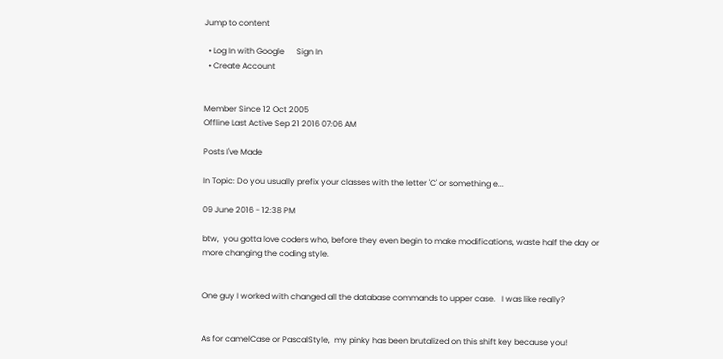Jump to content

  • Log In with Google      Sign In
  • Create Account


Member Since 12 Oct 2005
Offline Last Active Sep 21 2016 07:06 AM

Posts I've Made

In Topic: Do you usually prefix your classes with the letter 'C' or something e...

09 June 2016 - 12:38 PM

btw,  you gotta love coders who, before they even begin to make modifications, waste half the day or more changing the coding style.


One guy I worked with changed all the database commands to upper case.   I was like really?


As for camelCase or PascalStyle,  my pinky has been brutalized on this shift key because you!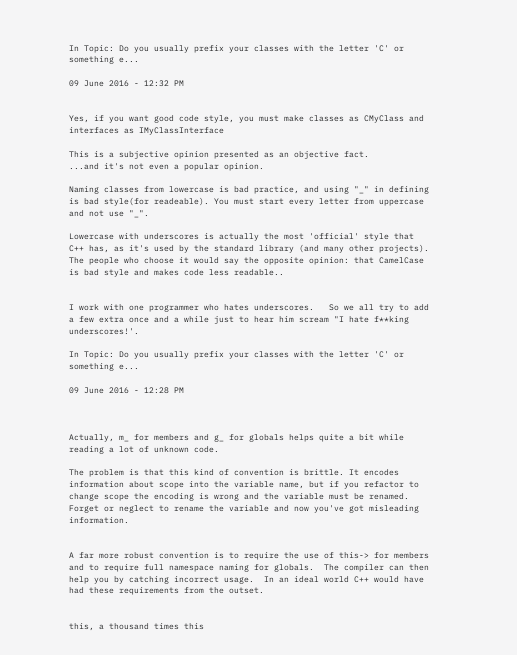In Topic: Do you usually prefix your classes with the letter 'C' or something e...

09 June 2016 - 12:32 PM


Yes, if you want good code style, you must make classes as CMyClass and interfaces as IMyClassInterface

This is a subjective opinion presented as an objective fact.
...and it's not even a popular opinion.

Naming classes from lowercase is bad practice, and using "_" in defining is bad style(for readeable). You must start every letter from uppercase and not use "_".

Lowercase with underscores is actually the most 'official' style that C++ has, as it's used by the standard library (and many other projects).
The people who choose it would say the opposite opinion: that CamelCase is bad style and makes code less readable..


I work with one programmer who hates underscores.   So we all try to add a few extra once and a while just to hear him scream "I hate f**king underscores!'.

In Topic: Do you usually prefix your classes with the letter 'C' or something e...

09 June 2016 - 12:28 PM



Actually, m_ for members and g_ for globals helps quite a bit while reading a lot of unknown code.

The problem is that this kind of convention is brittle. It encodes information about scope into the variable name, but if you refactor to change scope the encoding is wrong and the variable must be renamed.  Forget or neglect to rename the variable and now you've got misleading information.


A far more robust convention is to require the use of this-> for members and to require full namespace naming for globals.  The compiler can then help you by catching incorrect usage.  In an ideal world C++ would have had these requirements from the outset.


this, a thousand times this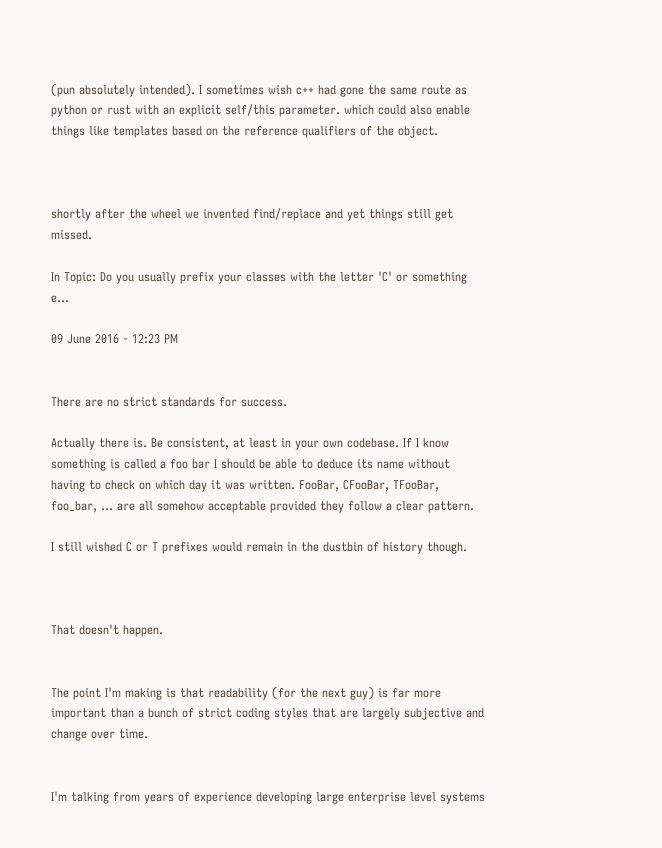(pun absolutely intended). I sometimes wish c++ had gone the same route as python or rust with an explicit self/this parameter. which could also enable things like templates based on the reference qualifiers of the object.



shortly after the wheel we invented find/replace and yet things still get missed.

In Topic: Do you usually prefix your classes with the letter 'C' or something e...

09 June 2016 - 12:23 PM


There are no strict standards for success.

Actually there is. Be consistent, at least in your own codebase. If I know something is called a foo bar I should be able to deduce its name without having to check on which day it was written. FooBar, CFooBar, TFooBar, foo_bar, ... are all somehow acceptable provided they follow a clear pattern.

I still wished C or T prefixes would remain in the dustbin of history though.



That doesn't happen.


The point I'm making is that readability (for the next guy) is far more important than a bunch of strict coding styles that are largely subjective and change over time.


I'm talking from years of experience developing large enterprise level systems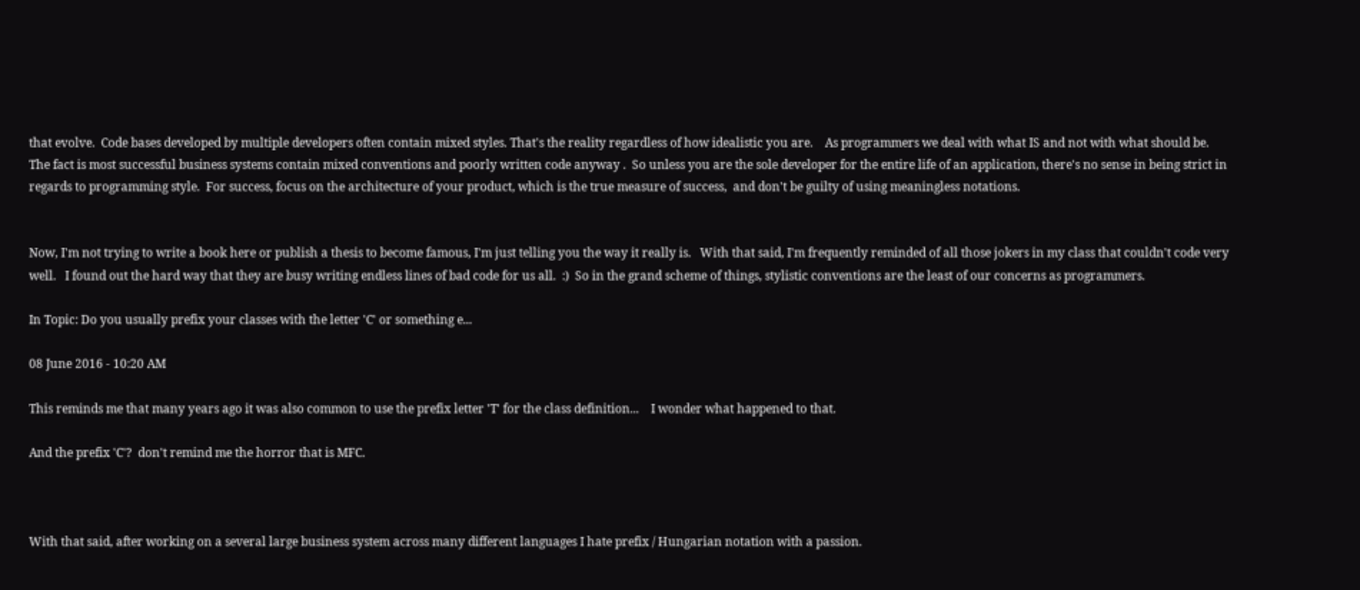that evolve.  Code bases developed by multiple developers often contain mixed styles. That's the reality regardless of how idealistic you are.    As programmers we deal with what IS and not with what should be.  The fact is most successful business systems contain mixed conventions and poorly written code anyway .  So unless you are the sole developer for the entire life of an application, there's no sense in being strict in regards to programming style.  For success, focus on the architecture of your product, which is the true measure of success,  and don't be guilty of using meaningless notations.


Now, I'm not trying to write a book here or publish a thesis to become famous, I'm just telling you the way it really is.   With that said, I'm frequently reminded of all those jokers in my class that couldn't code very well.   I found out the hard way that they are busy writing endless lines of bad code for us all.  :)  So in the grand scheme of things, stylistic conventions are the least of our concerns as programmers.

In Topic: Do you usually prefix your classes with the letter 'C' or something e...

08 June 2016 - 10:20 AM

This reminds me that many years ago it was also common to use the prefix letter 'T' for the class definition...    I wonder what happened to that.

And the prefix 'C'?  don't remind me the horror that is MFC.



With that said, after working on a several large business system across many different languages I hate prefix / Hungarian notation with a passion.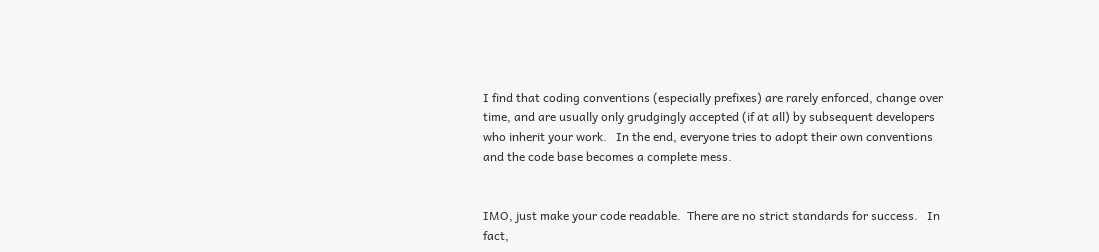I find that coding conventions (especially prefixes) are rarely enforced, change over time, and are usually only grudgingly accepted (if at all) by subsequent developers who inherit your work.   In the end, everyone tries to adopt their own conventions and the code base becomes a complete mess.


IMO, just make your code readable.  There are no strict standards for success.   In fact,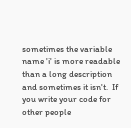sometimes the variable name 'i' is more readable than a long description and sometimes it isn't.  If you write your code for other people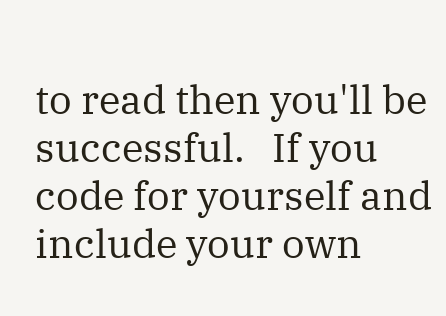to read then you'll be successful.   If you code for yourself and include your own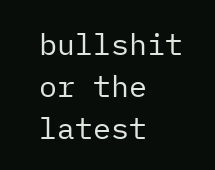bullshit or the latest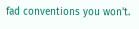fad conventions you won't.